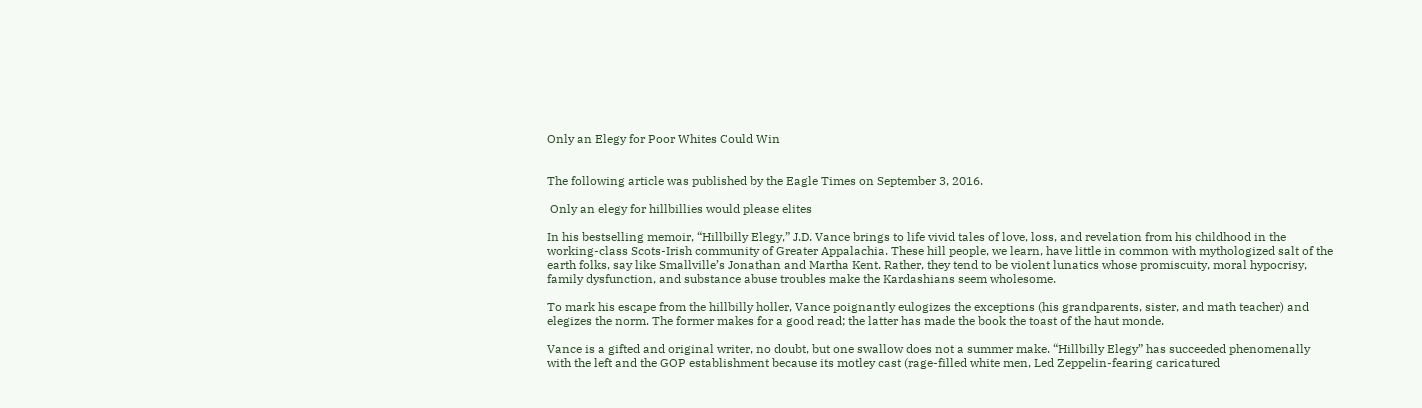Only an Elegy for Poor Whites Could Win


The following article was published by the Eagle Times on September 3, 2016.

 Only an elegy for hillbillies would please elites

In his bestselling memoir, “Hillbilly Elegy,” J.D. Vance brings to life vivid tales of love, loss, and revelation from his childhood in the working-class Scots-Irish community of Greater Appalachia. These hill people, we learn, have little in common with mythologized salt of the earth folks, say like Smallville’s Jonathan and Martha Kent. Rather, they tend to be violent lunatics whose promiscuity, moral hypocrisy, family dysfunction, and substance abuse troubles make the Kardashians seem wholesome.

To mark his escape from the hillbilly holler, Vance poignantly eulogizes the exceptions (his grandparents, sister, and math teacher) and elegizes the norm. The former makes for a good read; the latter has made the book the toast of the haut monde.

Vance is a gifted and original writer, no doubt, but one swallow does not a summer make. “Hillbilly Elegy” has succeeded phenomenally with the left and the GOP establishment because its motley cast (rage-filled white men, Led Zeppelin-fearing caricatured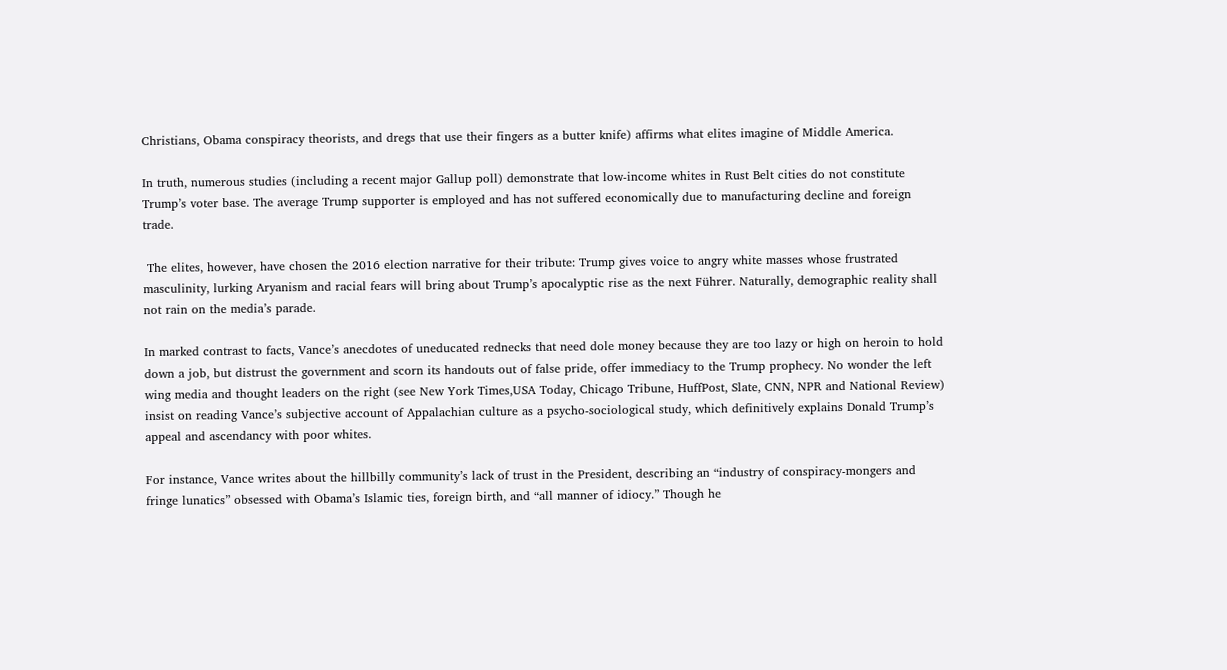Christians, Obama conspiracy theorists, and dregs that use their fingers as a butter knife) affirms what elites imagine of Middle America.

In truth, numerous studies (including a recent major Gallup poll) demonstrate that low-income whites in Rust Belt cities do not constitute Trump’s voter base. The average Trump supporter is employed and has not suffered economically due to manufacturing decline and foreign trade.

 The elites, however, have chosen the 2016 election narrative for their tribute: Trump gives voice to angry white masses whose frustrated masculinity, lurking Aryanism and racial fears will bring about Trump’s apocalyptic rise as the next Führer. Naturally, demographic reality shall not rain on the media’s parade.

In marked contrast to facts, Vance’s anecdotes of uneducated rednecks that need dole money because they are too lazy or high on heroin to hold down a job, but distrust the government and scorn its handouts out of false pride, offer immediacy to the Trump prophecy. No wonder the left wing media and thought leaders on the right (see New York Times,USA Today, Chicago Tribune, HuffPost, Slate, CNN, NPR and National Review) insist on reading Vance’s subjective account of Appalachian culture as a psycho-sociological study, which definitively explains Donald Trump’s appeal and ascendancy with poor whites.

For instance, Vance writes about the hillbilly community’s lack of trust in the President, describing an “industry of conspiracy-mongers and fringe lunatics” obsessed with Obama’s Islamic ties, foreign birth, and “all manner of idiocy.” Though he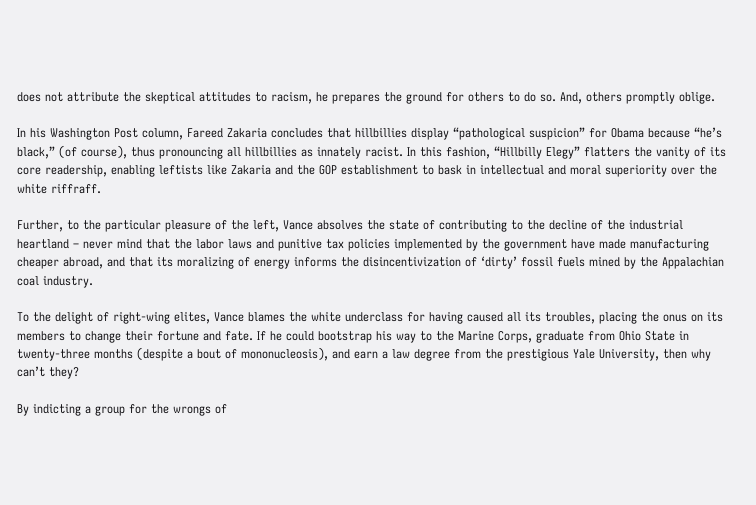does not attribute the skeptical attitudes to racism, he prepares the ground for others to do so. And, others promptly oblige.

In his Washington Post column, Fareed Zakaria concludes that hillbillies display “pathological suspicion” for Obama because “he’s black,” (of course), thus pronouncing all hillbillies as innately racist. In this fashion, “Hillbilly Elegy” flatters the vanity of its core readership, enabling leftists like Zakaria and the GOP establishment to bask in intellectual and moral superiority over the white riffraff.

Further, to the particular pleasure of the left, Vance absolves the state of contributing to the decline of the industrial heartland – never mind that the labor laws and punitive tax policies implemented by the government have made manufacturing cheaper abroad, and that its moralizing of energy informs the disincentivization of ‘dirty’ fossil fuels mined by the Appalachian coal industry.

To the delight of right-wing elites, Vance blames the white underclass for having caused all its troubles, placing the onus on its members to change their fortune and fate. If he could bootstrap his way to the Marine Corps, graduate from Ohio State in twenty-three months (despite a bout of mononucleosis), and earn a law degree from the prestigious Yale University, then why can’t they?

By indicting a group for the wrongs of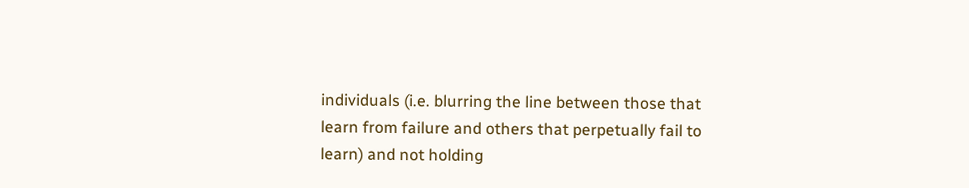individuals (i.e. blurring the line between those that learn from failure and others that perpetually fail to learn) and not holding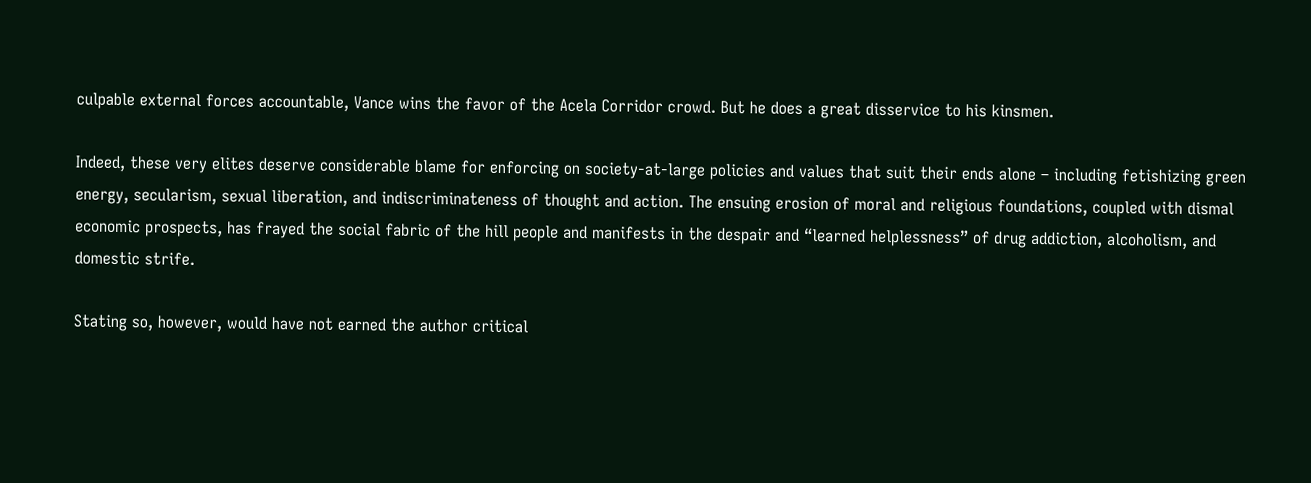culpable external forces accountable, Vance wins the favor of the Acela Corridor crowd. But he does a great disservice to his kinsmen.

Indeed, these very elites deserve considerable blame for enforcing on society-at-large policies and values that suit their ends alone – including fetishizing green energy, secularism, sexual liberation, and indiscriminateness of thought and action. The ensuing erosion of moral and religious foundations, coupled with dismal economic prospects, has frayed the social fabric of the hill people and manifests in the despair and “learned helplessness” of drug addiction, alcoholism, and domestic strife.

Stating so, however, would have not earned the author critical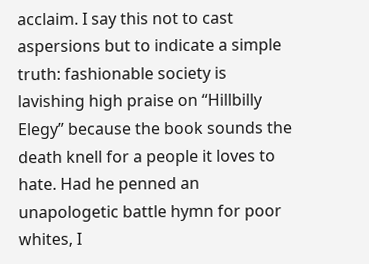acclaim. I say this not to cast aspersions but to indicate a simple truth: fashionable society is lavishing high praise on “Hillbilly Elegy” because the book sounds the death knell for a people it loves to hate. Had he penned an unapologetic battle hymn for poor whites, I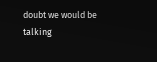doubt we would be talking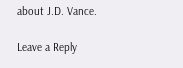about J.D. Vance.

Leave a Reply